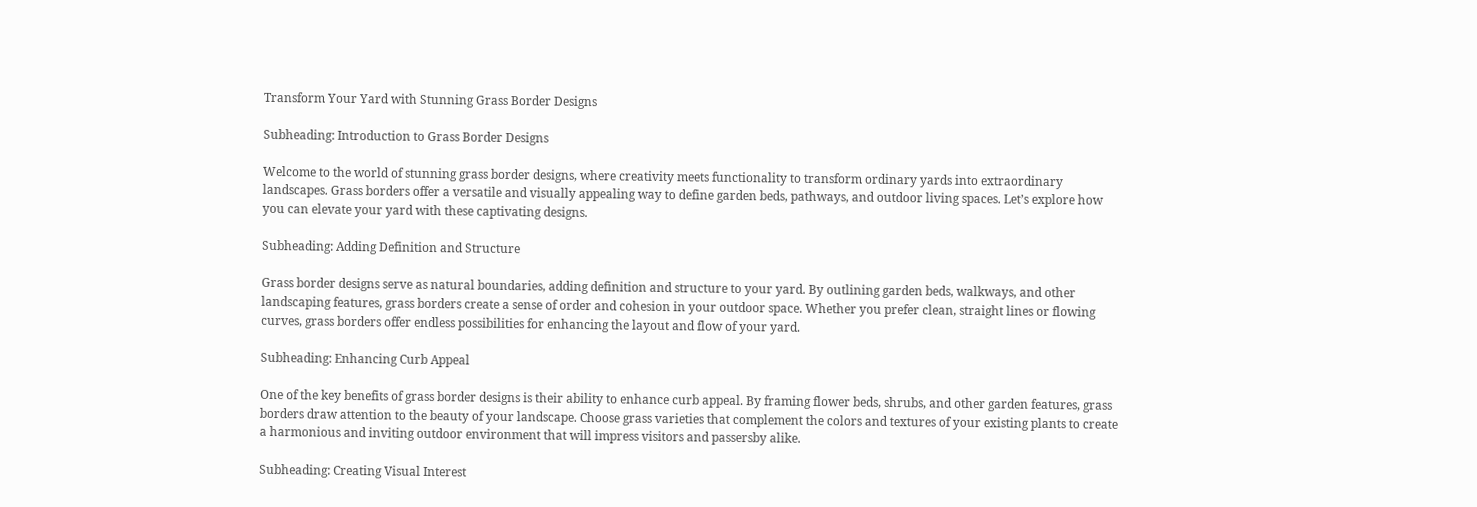Transform Your Yard with Stunning Grass Border Designs

Subheading: Introduction to Grass Border Designs

Welcome to the world of stunning grass border designs, where creativity meets functionality to transform ordinary yards into extraordinary landscapes. Grass borders offer a versatile and visually appealing way to define garden beds, pathways, and outdoor living spaces. Let’s explore how you can elevate your yard with these captivating designs.

Subheading: Adding Definition and Structure

Grass border designs serve as natural boundaries, adding definition and structure to your yard. By outlining garden beds, walkways, and other landscaping features, grass borders create a sense of order and cohesion in your outdoor space. Whether you prefer clean, straight lines or flowing curves, grass borders offer endless possibilities for enhancing the layout and flow of your yard.

Subheading: Enhancing Curb Appeal

One of the key benefits of grass border designs is their ability to enhance curb appeal. By framing flower beds, shrubs, and other garden features, grass borders draw attention to the beauty of your landscape. Choose grass varieties that complement the colors and textures of your existing plants to create a harmonious and inviting outdoor environment that will impress visitors and passersby alike.

Subheading: Creating Visual Interest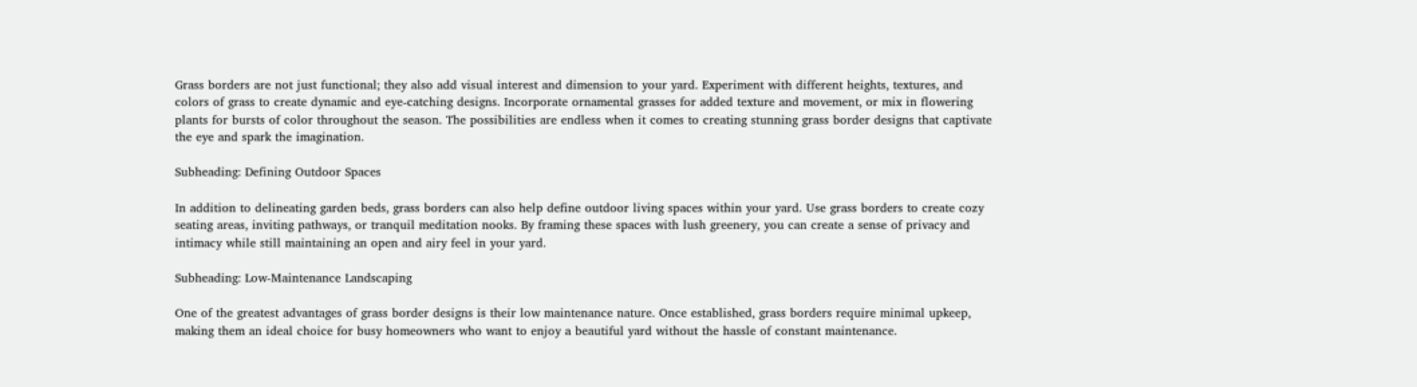Grass borders are not just functional; they also add visual interest and dimension to your yard. Experiment with different heights, textures, and colors of grass to create dynamic and eye-catching designs. Incorporate ornamental grasses for added texture and movement, or mix in flowering plants for bursts of color throughout the season. The possibilities are endless when it comes to creating stunning grass border designs that captivate the eye and spark the imagination.

Subheading: Defining Outdoor Spaces

In addition to delineating garden beds, grass borders can also help define outdoor living spaces within your yard. Use grass borders to create cozy seating areas, inviting pathways, or tranquil meditation nooks. By framing these spaces with lush greenery, you can create a sense of privacy and intimacy while still maintaining an open and airy feel in your yard.

Subheading: Low-Maintenance Landscaping

One of the greatest advantages of grass border designs is their low maintenance nature. Once established, grass borders require minimal upkeep, making them an ideal choice for busy homeowners who want to enjoy a beautiful yard without the hassle of constant maintenance.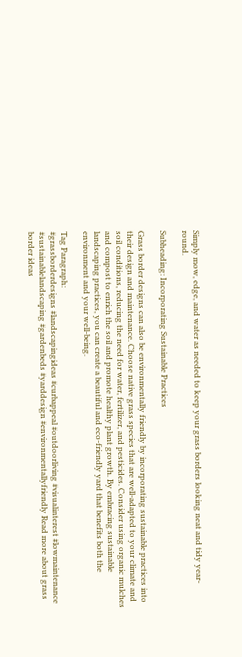Simply mow, edge, and water as needed to keep your grass borders looking neat and tidy year-round.

Subheading: Incorporating Sustainable Practices

Grass border designs can also be environmentally friendly by incorporating sustainable practices into their design and maintenance. Choose native grass species that are well-adapted to your climate and soil conditions, reducing the need for water, fertilizer, and pesticides. Consider using organic mulches and compost to enrich the soil and promote healthy plant growth. By embracing sustainable landscaping practices, you can create a beautiful and eco-friendly yard that benefits both the environment and your well-being.

Tag Paragraph:
#grassborderdesigns #landscapingideas #curbappeal #outdoorliving #visualinterest #lowmaintenance #sustainablelandscaping #gardenbeds #yarddesign #environmentallyfriendly Read more about grass border ideas